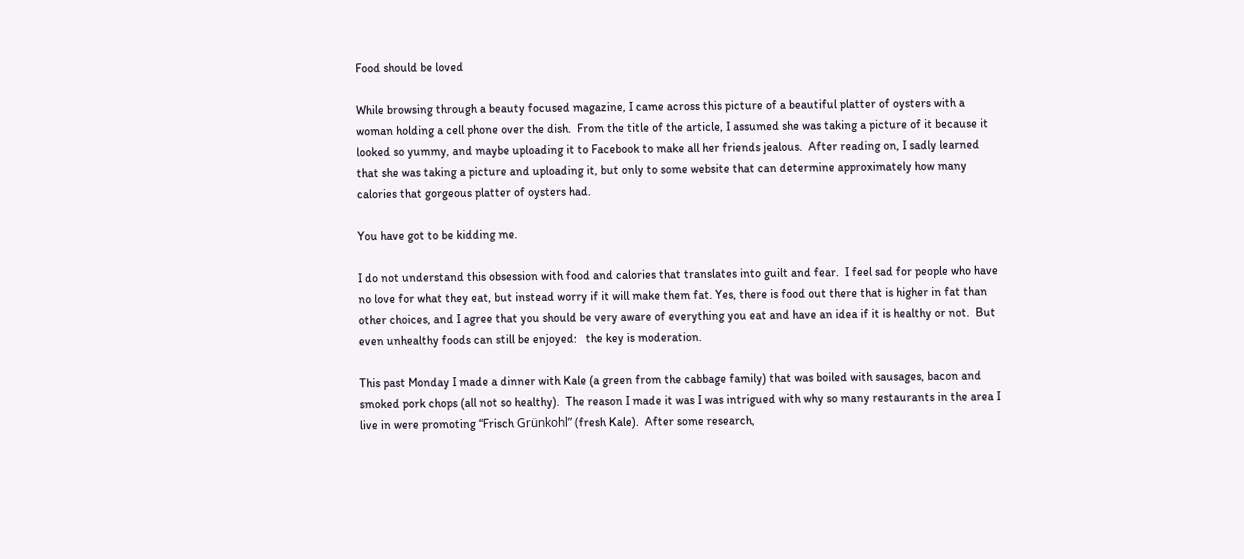Food should be loved

While browsing through a beauty focused magazine, I came across this picture of a beautiful platter of oysters with a woman holding a cell phone over the dish.  From the title of the article, I assumed she was taking a picture of it because it looked so yummy, and maybe uploading it to Facebook to make all her friends jealous.  After reading on, I sadly learned that she was taking a picture and uploading it, but only to some website that can determine approximately how many calories that gorgeous platter of oysters had.

You have got to be kidding me.

I do not understand this obsession with food and calories that translates into guilt and fear.  I feel sad for people who have no love for what they eat, but instead worry if it will make them fat. Yes, there is food out there that is higher in fat than other choices, and I agree that you should be very aware of everything you eat and have an idea if it is healthy or not.  But even unhealthy foods can still be enjoyed:   the key is moderation.

This past Monday I made a dinner with Kale (a green from the cabbage family) that was boiled with sausages, bacon and smoked pork chops (all not so healthy).  The reason I made it was I was intrigued with why so many restaurants in the area I live in were promoting “Frisch Grünkohl” (fresh Kale).  After some research,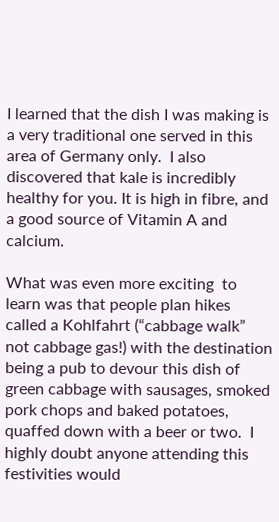I learned that the dish I was making is a very traditional one served in this area of Germany only.  I also discovered that kale is incredibly healthy for you. It is high in fibre, and a good source of Vitamin A and calcium.

What was even more exciting  to learn was that people plan hikes called a Kohlfahrt (“cabbage walk” not cabbage gas!) with the destination being a pub to devour this dish of green cabbage with sausages, smoked pork chops and baked potatoes, quaffed down with a beer or two.  I highly doubt anyone attending this festivities would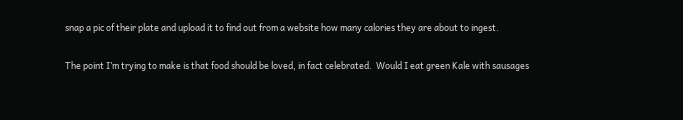snap a pic of their plate and upload it to find out from a website how many calories they are about to ingest.

The point I’m trying to make is that food should be loved, in fact celebrated.  Would I eat green Kale with sausages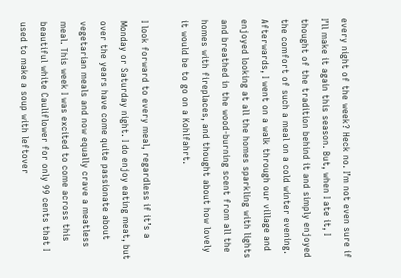every night of the week? Heck no. I’m not even sure if I’ll make it again this season. But, when I ate it, I thought of the tradition behind it and simply enjoyed the comfort of such a meal on a cold winter evening.  Afterwards, I went on a walk through our village and enjoyed looking at all the homes sparkling with lights and breathed in the wood-burning scent from all the homes with fireplaces, and thought about how lovely it would be to go on a Kohlfahrt.

I look forward to every meal, regardless if it’s a Monday or Saturday night. I do enjoy eating meat, but over the years have come quite passionate about vegetarian meals and now equally crave a meatless meal. This week I was excited to come across this beautiful white Cauliflower for only 99 cents that I used to make a soup with leftover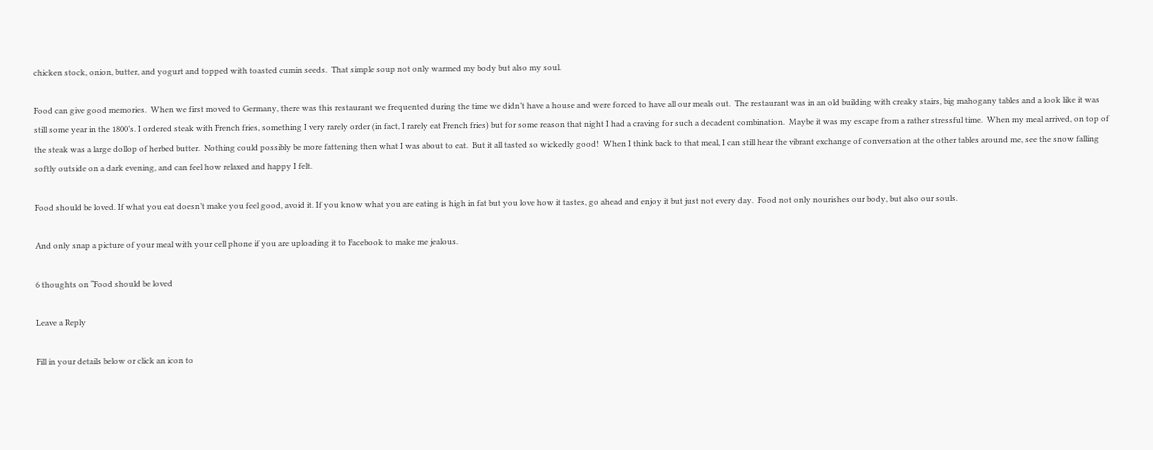chicken stock, onion, butter, and yogurt and topped with toasted cumin seeds.  That simple soup not only warmed my body but also my soul.

Food can give good memories.  When we first moved to Germany, there was this restaurant we frequented during the time we didn’t have a house and were forced to have all our meals out.  The restaurant was in an old building with creaky stairs, big mahogany tables and a look like it was still some year in the 1800’s. I ordered steak with French fries, something I very rarely order (in fact, I rarely eat French fries) but for some reason that night I had a craving for such a decadent combination.  Maybe it was my escape from a rather stressful time.  When my meal arrived, on top of the steak was a large dollop of herbed butter.  Nothing could possibly be more fattening then what I was about to eat.  But it all tasted so wickedly good!  When I think back to that meal, I can still hear the vibrant exchange of conversation at the other tables around me, see the snow falling softly outside on a dark evening, and can feel how relaxed and happy I felt.

Food should be loved. If what you eat doesn’t make you feel good, avoid it. If you know what you are eating is high in fat but you love how it tastes, go ahead and enjoy it but just not every day.  Food not only nourishes our body, but also our souls.

And only snap a picture of your meal with your cell phone if you are uploading it to Facebook to make me jealous.

6 thoughts on “Food should be loved

Leave a Reply

Fill in your details below or click an icon to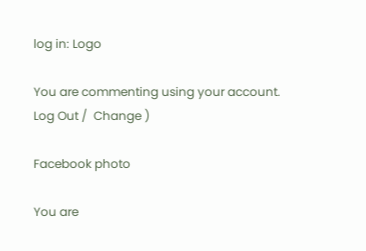log in: Logo

You are commenting using your account. Log Out /  Change )

Facebook photo

You are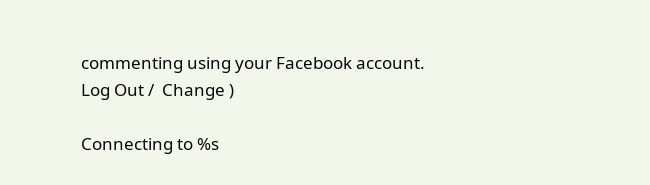commenting using your Facebook account. Log Out /  Change )

Connecting to %s